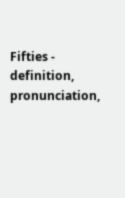Fifties - definition, pronunciation,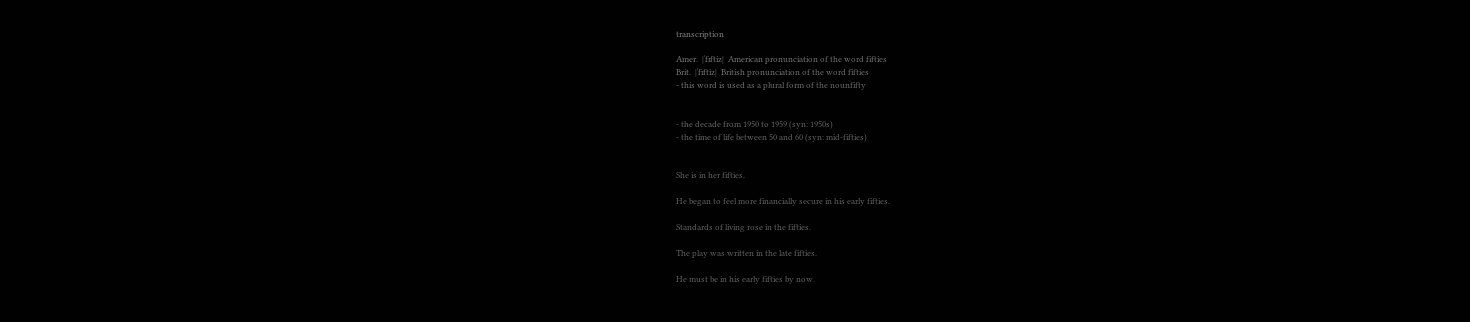transcription

Amer.  |ˈfɪftiz|  American pronunciation of the word fifties
Brit.  |ˈfɪftiz|  British pronunciation of the word fifties
- this word is used as a plural form of the nounfifty


- the decade from 1950 to 1959 (syn: 1950s)
- the time of life between 50 and 60 (syn: mid-fifties)


She is in her fifties.

He began to feel more financially secure in his early fifties.

Standards of living rose in the fifties.

The play was written in the late fifties.

He must be in his early fifties by now.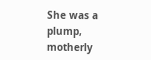She was a plump, motherly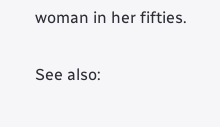woman in her fifties.

See also: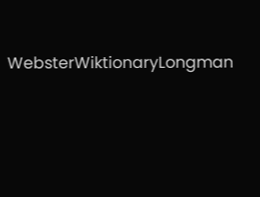WebsterWiktionaryLongman